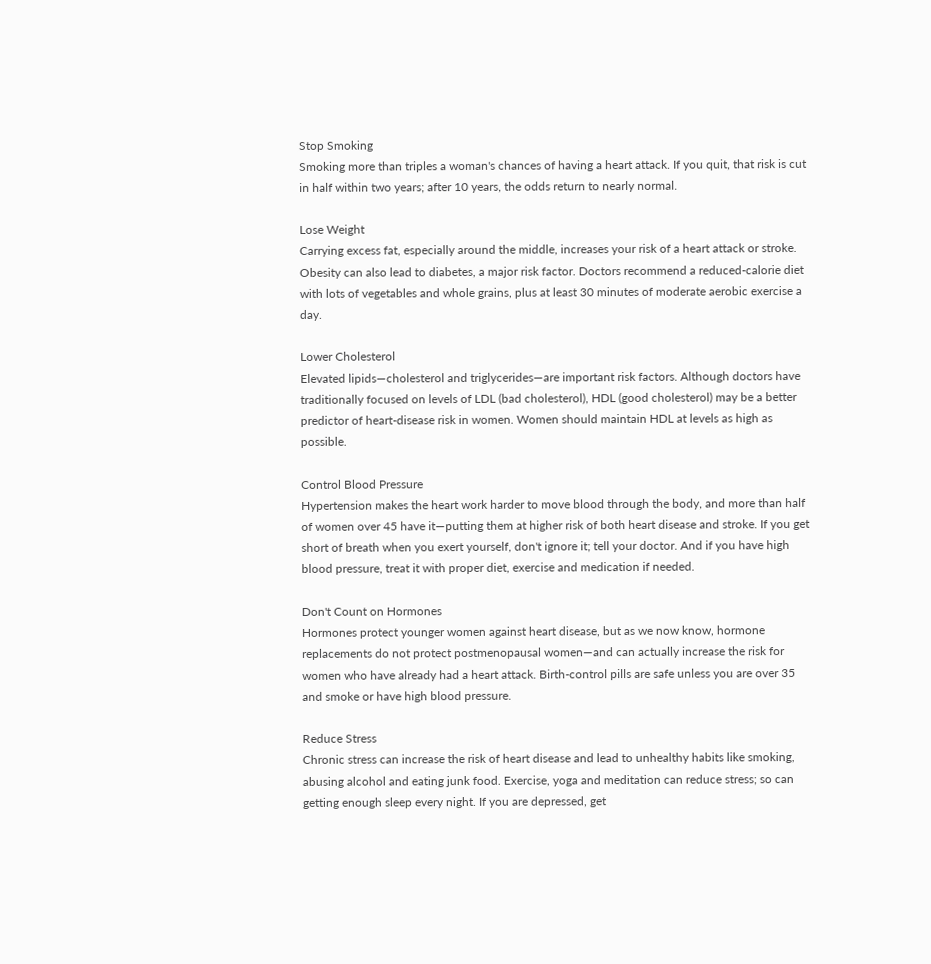Stop Smoking
Smoking more than triples a woman's chances of having a heart attack. If you quit, that risk is cut in half within two years; after 10 years, the odds return to nearly normal.

Lose Weight
Carrying excess fat, especially around the middle, increases your risk of a heart attack or stroke. Obesity can also lead to diabetes, a major risk factor. Doctors recommend a reduced-calorie diet with lots of vegetables and whole grains, plus at least 30 minutes of moderate aerobic exercise a day.

Lower Cholesterol
Elevated lipids—cholesterol and triglycerides—are important risk factors. Although doctors have traditionally focused on levels of LDL (bad cholesterol), HDL (good cholesterol) may be a better predictor of heart-disease risk in women. Women should maintain HDL at levels as high as possible.

Control Blood Pressure
Hypertension makes the heart work harder to move blood through the body, and more than half of women over 45 have it—putting them at higher risk of both heart disease and stroke. If you get short of breath when you exert yourself, don't ignore it; tell your doctor. And if you have high blood pressure, treat it with proper diet, exercise and medication if needed.

Don't Count on Hormones
Hormones protect younger women against heart disease, but as we now know, hormone replacements do not protect postmenopausal women—and can actually increase the risk for women who have already had a heart attack. Birth-control pills are safe unless you are over 35 and smoke or have high blood pressure.

Reduce Stress
Chronic stress can increase the risk of heart disease and lead to unhealthy habits like smoking, abusing alcohol and eating junk food. Exercise, yoga and meditation can reduce stress; so can getting enough sleep every night. If you are depressed, get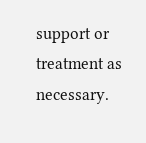support or treatment as necessary.